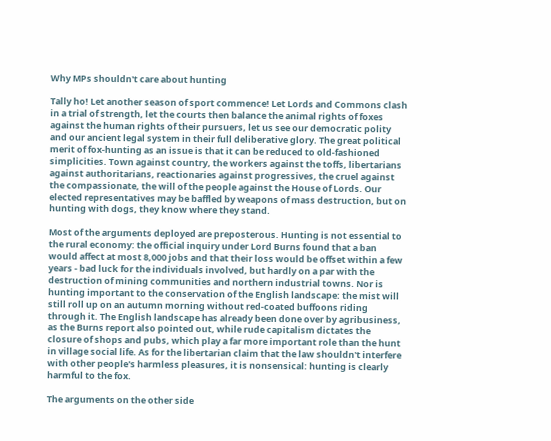Why MPs shouldn't care about hunting

Tally ho! Let another season of sport commence! Let Lords and Commons clash in a trial of strength, let the courts then balance the animal rights of foxes against the human rights of their pursuers, let us see our democratic polity and our ancient legal system in their full deliberative glory. The great political merit of fox-hunting as an issue is that it can be reduced to old-fashioned simplicities. Town against country, the workers against the toffs, libertarians against authoritarians, reactionaries against progressives, the cruel against the compassionate, the will of the people against the House of Lords. Our elected representatives may be baffled by weapons of mass destruction, but on hunting with dogs, they know where they stand.

Most of the arguments deployed are preposterous. Hunting is not essential to the rural economy: the official inquiry under Lord Burns found that a ban would affect at most 8,000 jobs and that their loss would be offset within a few years - bad luck for the individuals involved, but hardly on a par with the destruction of mining communities and northern industrial towns. Nor is hunting important to the conservation of the English landscape: the mist will still roll up on an autumn morning without red-coated buffoons riding through it. The English landscape has already been done over by agribusiness, as the Burns report also pointed out, while rude capitalism dictates the closure of shops and pubs, which play a far more important role than the hunt in village social life. As for the libertarian claim that the law shouldn't interfere with other people's harmless pleasures, it is nonsensical: hunting is clearly harmful to the fox.

The arguments on the other side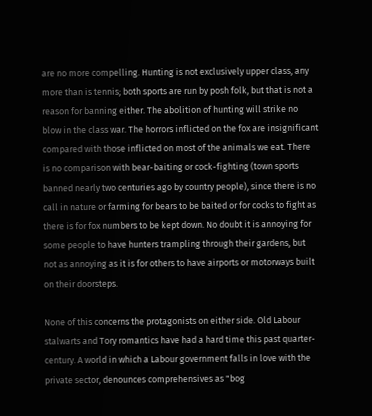are no more compelling. Hunting is not exclusively upper class, any more than is tennis; both sports are run by posh folk, but that is not a reason for banning either. The abolition of hunting will strike no blow in the class war. The horrors inflicted on the fox are insignificant compared with those inflicted on most of the animals we eat. There is no comparison with bear-baiting or cock-fighting (town sports banned nearly two centuries ago by country people), since there is no call in nature or farming for bears to be baited or for cocks to fight as there is for fox numbers to be kept down. No doubt it is annoying for some people to have hunters trampling through their gardens, but not as annoying as it is for others to have airports or motorways built on their doorsteps.

None of this concerns the protagonists on either side. Old Labour stalwarts and Tory romantics have had a hard time this past quarter-century. A world in which a Labour government falls in love with the private sector, denounces comprehensives as "bog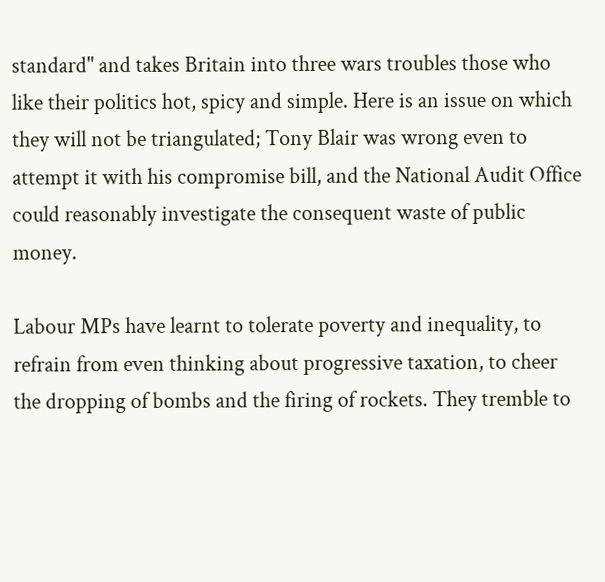standard" and takes Britain into three wars troubles those who like their politics hot, spicy and simple. Here is an issue on which they will not be triangulated; Tony Blair was wrong even to attempt it with his compromise bill, and the National Audit Office could reasonably investigate the consequent waste of public money.

Labour MPs have learnt to tolerate poverty and inequality, to refrain from even thinking about progressive taxation, to cheer the dropping of bombs and the firing of rockets. They tremble to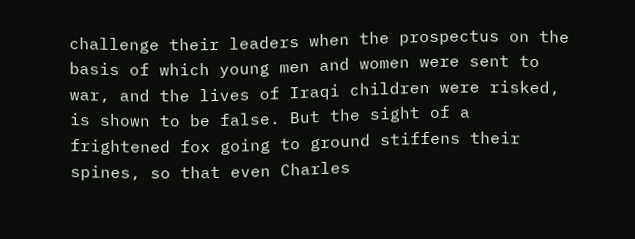challenge their leaders when the prospectus on the basis of which young men and women were sent to war, and the lives of Iraqi children were risked, is shown to be false. But the sight of a frightened fox going to ground stiffens their spines, so that even Charles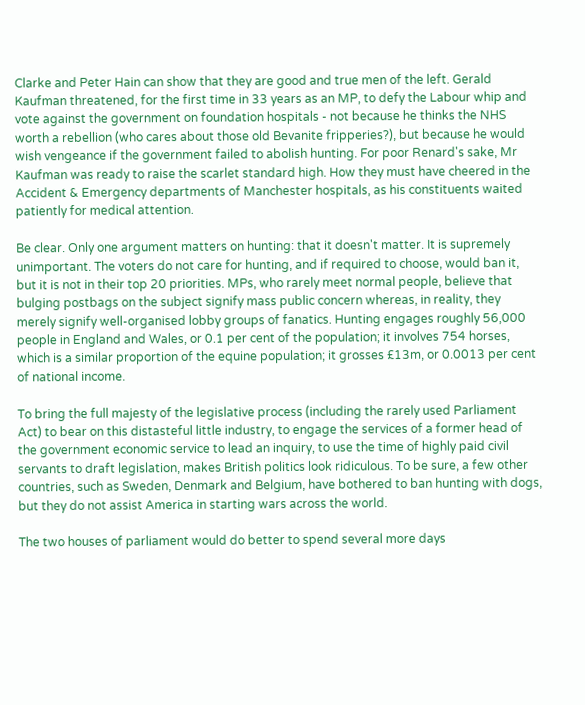Clarke and Peter Hain can show that they are good and true men of the left. Gerald Kaufman threatened, for the first time in 33 years as an MP, to defy the Labour whip and vote against the government on foundation hospitals - not because he thinks the NHS worth a rebellion (who cares about those old Bevanite fripperies?), but because he would wish vengeance if the government failed to abolish hunting. For poor Renard's sake, Mr Kaufman was ready to raise the scarlet standard high. How they must have cheered in the Accident & Emergency departments of Manchester hospitals, as his constituents waited patiently for medical attention.

Be clear. Only one argument matters on hunting: that it doesn't matter. It is supremely unimportant. The voters do not care for hunting, and if required to choose, would ban it, but it is not in their top 20 priorities. MPs, who rarely meet normal people, believe that bulging postbags on the subject signify mass public concern whereas, in reality, they merely signify well-organised lobby groups of fanatics. Hunting engages roughly 56,000 people in England and Wales, or 0.1 per cent of the population; it involves 754 horses, which is a similar proportion of the equine population; it grosses £13m, or 0.0013 per cent of national income.

To bring the full majesty of the legislative process (including the rarely used Parliament Act) to bear on this distasteful little industry, to engage the services of a former head of the government economic service to lead an inquiry, to use the time of highly paid civil servants to draft legislation, makes British politics look ridiculous. To be sure, a few other countries, such as Sweden, Denmark and Belgium, have bothered to ban hunting with dogs, but they do not assist America in starting wars across the world.

The two houses of parliament would do better to spend several more days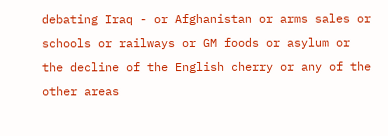debating Iraq - or Afghanistan or arms sales or schools or railways or GM foods or asylum or the decline of the English cherry or any of the other areas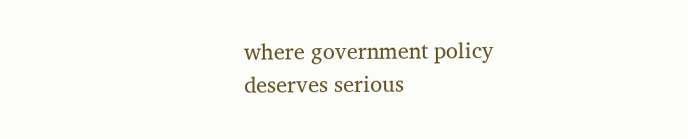where government policy deserves serious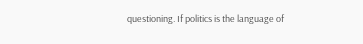questioning. If politics is the language of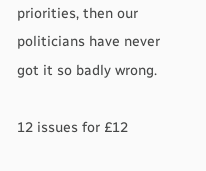priorities, then our politicians have never got it so badly wrong.

12 issues for £12